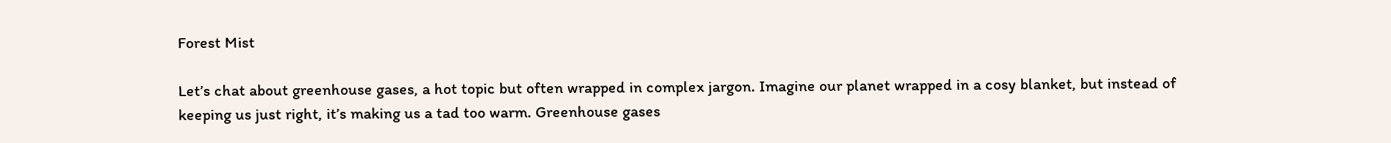Forest Mist

Let’s chat about greenhouse gases, a hot topic but often wrapped in complex jargon. Imagine our planet wrapped in a cosy blanket, but instead of keeping us just right, it’s making us a tad too warm. Greenhouse gases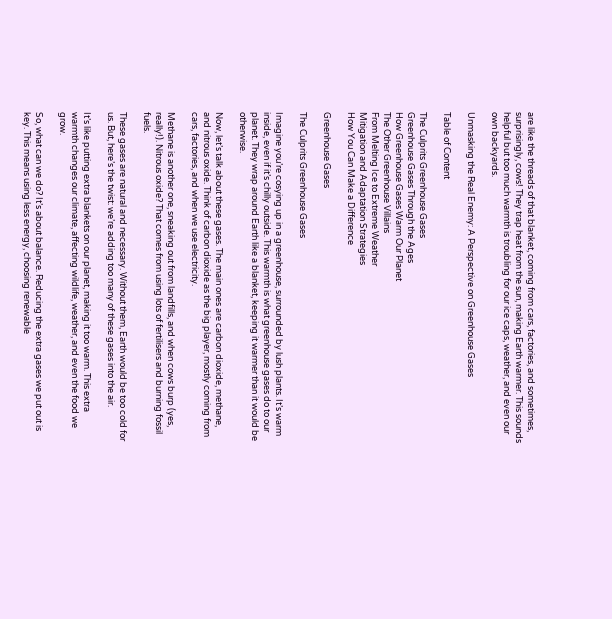are like the threads of that blanket, coming from cars, factories, and sometimes, surprisingly, cows! They trap heat from the sun, making Earth warmer. This sounds helpful but too much warmth is troubling for our ice caps, weather, and even our own backyards.

Unmasking the Real Enemy: A Perspective on Greenhouse Gases

Table of Content

The Culprits Greenhouse Gases
Greenhouse Gases Through the Ages
How Greenhouse Gases Warm Our Planet
The Other Greenhouse Villains
From Melting Ice to Extreme Weather
Mitigation and Adaptation Strategies
How You Can Make a Difference

Greenhouse Gases

The Culprits Greenhouse Gases

Imagine you’re cosying up in a greenhouse, surrounded by lush plants. It’s warm inside, even if it’s chilly outside. This warmth is what greenhouse gases do to our planet. They wrap around Earth like a blanket, keeping it warmer than it would be otherwise.

Now, let’s talk about these gases. The main ones are carbon dioxide, methane, and nitrous oxide. Think of carbon dioxide as the big player, mostly coming from cars, factories, and when we use electricity.

Methane is another one, sneaking out from landfills, and when cows burp (yes, really!). Nitrous oxide? That comes from using lots of fertilisers and burning fossil fuels.

These gases are natural and necessary. Without them, Earth would be too cold for us. But, here’s the twist: we’re adding too many of these gases into the air.

It’s like putting extra blankets on our planet, making it too warm. This extra warmth changes our climate, affecting wildlife, weather, and even the food we grow.

So, what can we do? It’s about balance. Reducing the extra gases we put out is key. This means using less energy, choosing renewable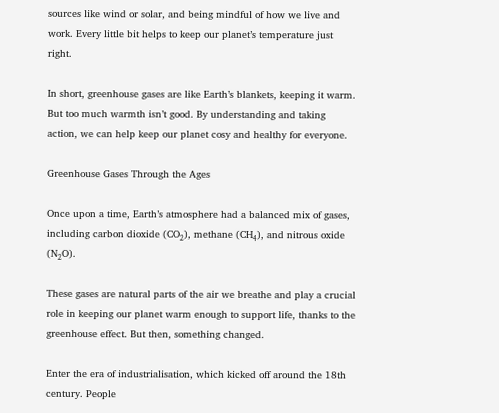sources like wind or solar, and being mindful of how we live and work. Every little bit helps to keep our planet’s temperature just right.

In short, greenhouse gases are like Earth’s blankets, keeping it warm. But too much warmth isn’t good. By understanding and taking action, we can help keep our planet cosy and healthy for everyone.

Greenhouse Gases Through the Ages

Once upon a time, Earth’s atmosphere had a balanced mix of gases, including carbon dioxide (CO₂), methane (CH₄), and nitrous oxide (N₂O).

These gases are natural parts of the air we breathe and play a crucial role in keeping our planet warm enough to support life, thanks to the greenhouse effect. But then, something changed.

Enter the era of industrialisation, which kicked off around the 18th century. People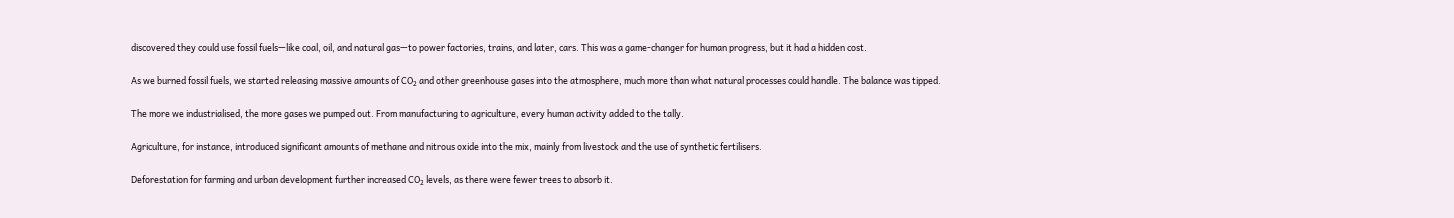discovered they could use fossil fuels—like coal, oil, and natural gas—to power factories, trains, and later, cars. This was a game-changer for human progress, but it had a hidden cost.

As we burned fossil fuels, we started releasing massive amounts of CO₂ and other greenhouse gases into the atmosphere, much more than what natural processes could handle. The balance was tipped.

The more we industrialised, the more gases we pumped out. From manufacturing to agriculture, every human activity added to the tally.

Agriculture, for instance, introduced significant amounts of methane and nitrous oxide into the mix, mainly from livestock and the use of synthetic fertilisers.

Deforestation for farming and urban development further increased CO₂ levels, as there were fewer trees to absorb it.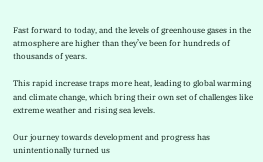Fast forward to today, and the levels of greenhouse gases in the atmosphere are higher than they’ve been for hundreds of thousands of years.

This rapid increase traps more heat, leading to global warming and climate change, which bring their own set of challenges like extreme weather and rising sea levels.

Our journey towards development and progress has unintentionally turned us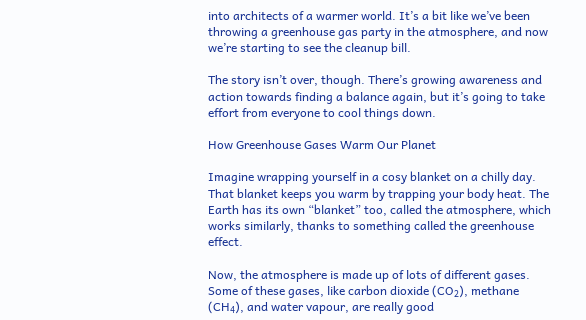into architects of a warmer world. It’s a bit like we’ve been throwing a greenhouse gas party in the atmosphere, and now we’re starting to see the cleanup bill.

The story isn’t over, though. There’s growing awareness and action towards finding a balance again, but it’s going to take effort from everyone to cool things down.

How Greenhouse Gases Warm Our Planet

Imagine wrapping yourself in a cosy blanket on a chilly day. That blanket keeps you warm by trapping your body heat. The Earth has its own “blanket” too, called the atmosphere, which works similarly, thanks to something called the greenhouse effect.

Now, the atmosphere is made up of lots of different gases. Some of these gases, like carbon dioxide (CO₂), methane (CH₄), and water vapour, are really good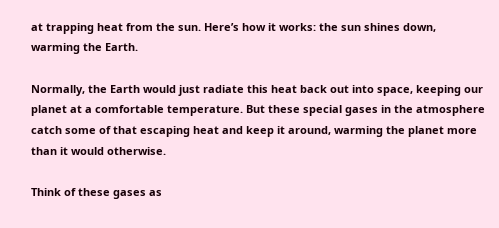at trapping heat from the sun. Here’s how it works: the sun shines down, warming the Earth.

Normally, the Earth would just radiate this heat back out into space, keeping our planet at a comfortable temperature. But these special gases in the atmosphere catch some of that escaping heat and keep it around, warming the planet more than it would otherwise.

Think of these gases as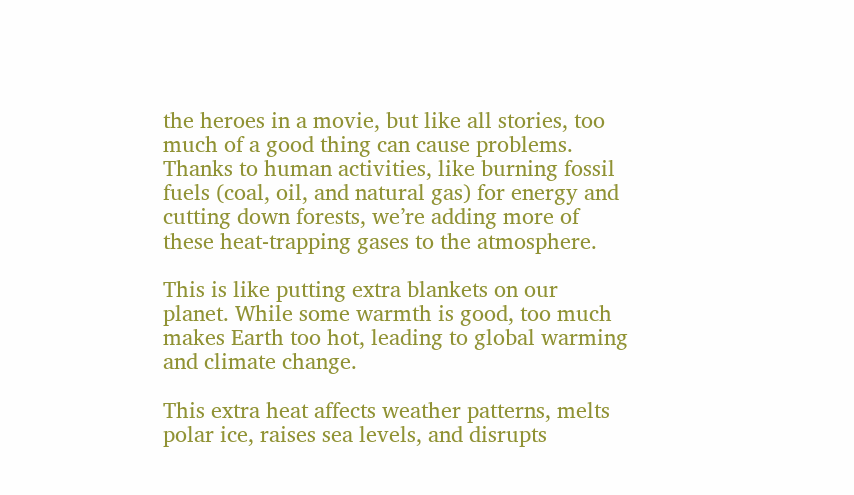the heroes in a movie, but like all stories, too much of a good thing can cause problems. Thanks to human activities, like burning fossil fuels (coal, oil, and natural gas) for energy and cutting down forests, we’re adding more of these heat-trapping gases to the atmosphere.

This is like putting extra blankets on our planet. While some warmth is good, too much makes Earth too hot, leading to global warming and climate change.

This extra heat affects weather patterns, melts polar ice, raises sea levels, and disrupts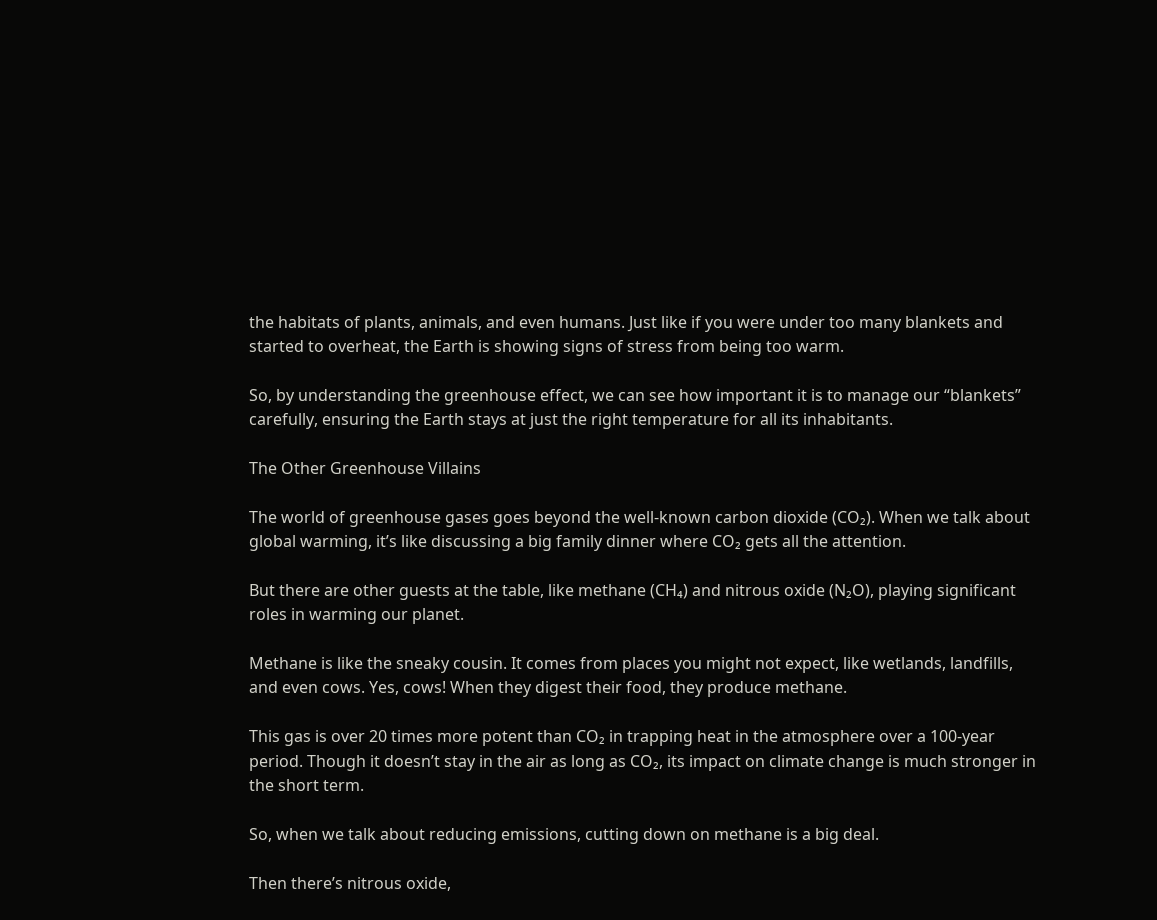the habitats of plants, animals, and even humans. Just like if you were under too many blankets and started to overheat, the Earth is showing signs of stress from being too warm.

So, by understanding the greenhouse effect, we can see how important it is to manage our “blankets” carefully, ensuring the Earth stays at just the right temperature for all its inhabitants.

The Other Greenhouse Villains

The world of greenhouse gases goes beyond the well-known carbon dioxide (CO₂). When we talk about global warming, it’s like discussing a big family dinner where CO₂ gets all the attention.

But there are other guests at the table, like methane (CH₄) and nitrous oxide (N₂O), playing significant roles in warming our planet.

Methane is like the sneaky cousin. It comes from places you might not expect, like wetlands, landfills, and even cows. Yes, cows! When they digest their food, they produce methane.

This gas is over 20 times more potent than CO₂ in trapping heat in the atmosphere over a 100-year period. Though it doesn’t stay in the air as long as CO₂, its impact on climate change is much stronger in the short term.

So, when we talk about reducing emissions, cutting down on methane is a big deal.

Then there’s nitrous oxide,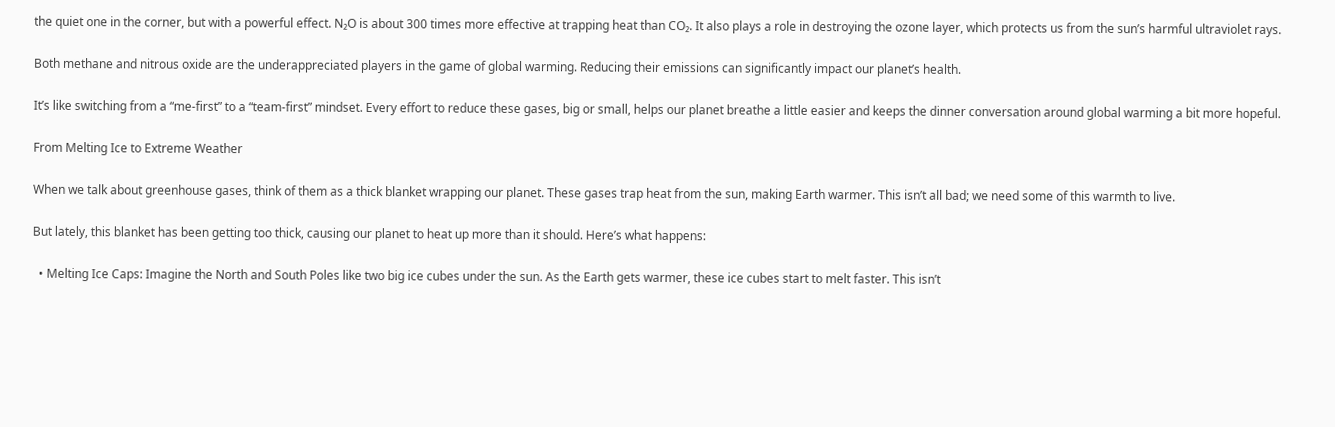the quiet one in the corner, but with a powerful effect. N₂O is about 300 times more effective at trapping heat than CO₂. It also plays a role in destroying the ozone layer, which protects us from the sun’s harmful ultraviolet rays.

Both methane and nitrous oxide are the underappreciated players in the game of global warming. Reducing their emissions can significantly impact our planet’s health.

It’s like switching from a “me-first” to a “team-first” mindset. Every effort to reduce these gases, big or small, helps our planet breathe a little easier and keeps the dinner conversation around global warming a bit more hopeful.

From Melting Ice to Extreme Weather

When we talk about greenhouse gases, think of them as a thick blanket wrapping our planet. These gases trap heat from the sun, making Earth warmer. This isn’t all bad; we need some of this warmth to live.

But lately, this blanket has been getting too thick, causing our planet to heat up more than it should. Here’s what happens:

  • Melting Ice Caps: Imagine the North and South Poles like two big ice cubes under the sun. As the Earth gets warmer, these ice cubes start to melt faster. This isn’t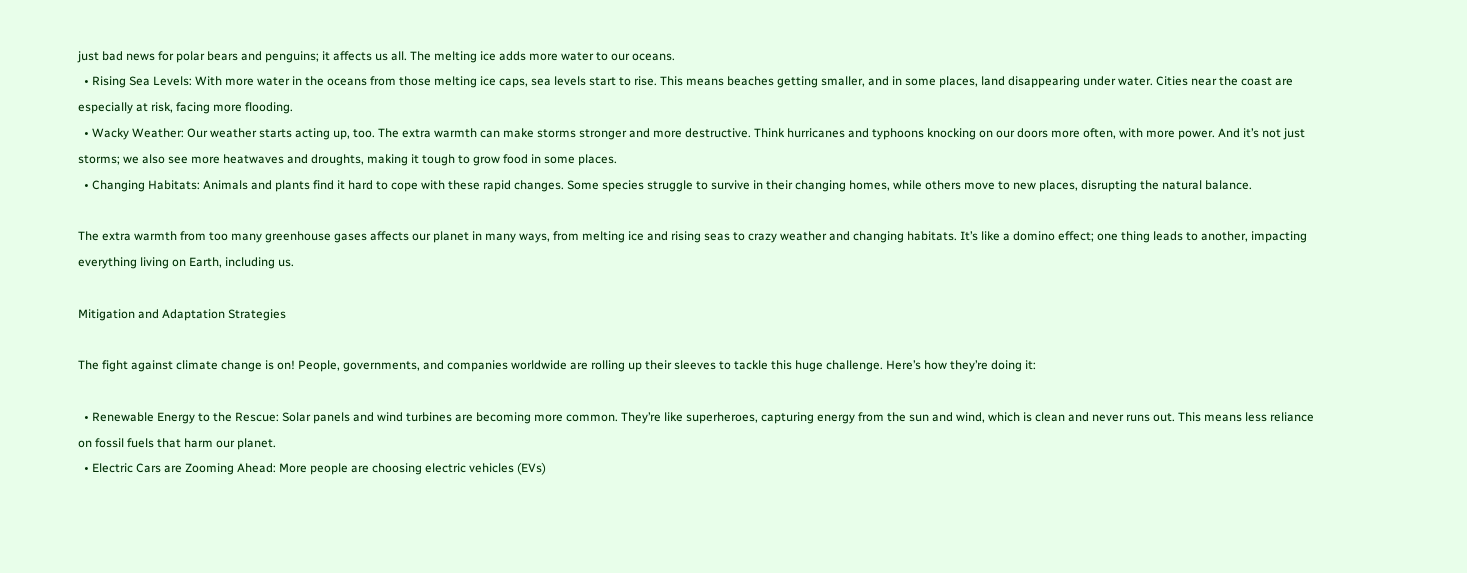just bad news for polar bears and penguins; it affects us all. The melting ice adds more water to our oceans.
  • Rising Sea Levels: With more water in the oceans from those melting ice caps, sea levels start to rise. This means beaches getting smaller, and in some places, land disappearing under water. Cities near the coast are especially at risk, facing more flooding.
  • Wacky Weather: Our weather starts acting up, too. The extra warmth can make storms stronger and more destructive. Think hurricanes and typhoons knocking on our doors more often, with more power. And it’s not just storms; we also see more heatwaves and droughts, making it tough to grow food in some places.
  • Changing Habitats: Animals and plants find it hard to cope with these rapid changes. Some species struggle to survive in their changing homes, while others move to new places, disrupting the natural balance.

The extra warmth from too many greenhouse gases affects our planet in many ways, from melting ice and rising seas to crazy weather and changing habitats. It’s like a domino effect; one thing leads to another, impacting everything living on Earth, including us.

Mitigation and Adaptation Strategies

The fight against climate change is on! People, governments, and companies worldwide are rolling up their sleeves to tackle this huge challenge. Here’s how they’re doing it:

  • Renewable Energy to the Rescue: Solar panels and wind turbines are becoming more common. They’re like superheroes, capturing energy from the sun and wind, which is clean and never runs out. This means less reliance on fossil fuels that harm our planet.
  • Electric Cars are Zooming Ahead: More people are choosing electric vehicles (EVs)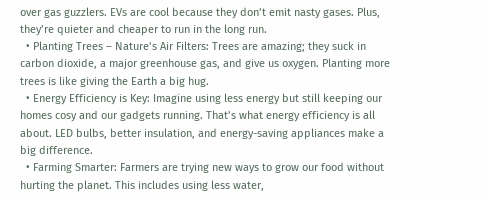over gas guzzlers. EVs are cool because they don’t emit nasty gases. Plus, they’re quieter and cheaper to run in the long run.
  • Planting Trees – Nature’s Air Filters: Trees are amazing; they suck in carbon dioxide, a major greenhouse gas, and give us oxygen. Planting more trees is like giving the Earth a big hug.
  • Energy Efficiency is Key: Imagine using less energy but still keeping our homes cosy and our gadgets running. That’s what energy efficiency is all about. LED bulbs, better insulation, and energy-saving appliances make a big difference.
  • Farming Smarter: Farmers are trying new ways to grow our food without hurting the planet. This includes using less water,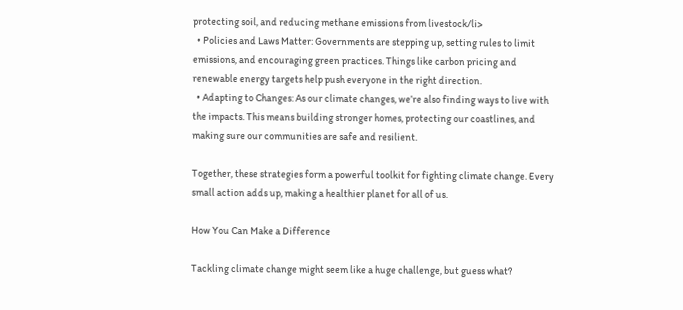protecting soil, and reducing methane emissions from livestock/li>
  • Policies and Laws Matter: Governments are stepping up, setting rules to limit emissions, and encouraging green practices. Things like carbon pricing and renewable energy targets help push everyone in the right direction.
  • Adapting to Changes: As our climate changes, we’re also finding ways to live with the impacts. This means building stronger homes, protecting our coastlines, and making sure our communities are safe and resilient.

Together, these strategies form a powerful toolkit for fighting climate change. Every small action adds up, making a healthier planet for all of us.

How You Can Make a Difference

Tackling climate change might seem like a huge challenge, but guess what?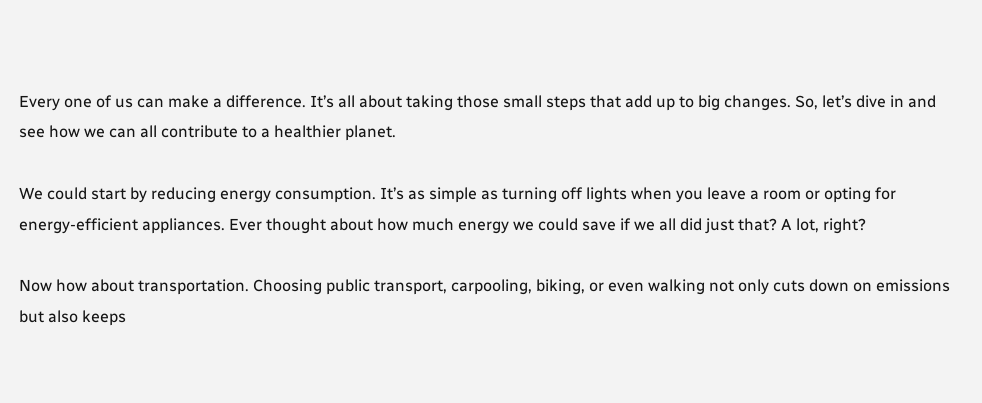Every one of us can make a difference. It’s all about taking those small steps that add up to big changes. So, let’s dive in and see how we can all contribute to a healthier planet.

We could start by reducing energy consumption. It’s as simple as turning off lights when you leave a room or opting for energy-efficient appliances. Ever thought about how much energy we could save if we all did just that? A lot, right?

Now how about transportation. Choosing public transport, carpooling, biking, or even walking not only cuts down on emissions but also keeps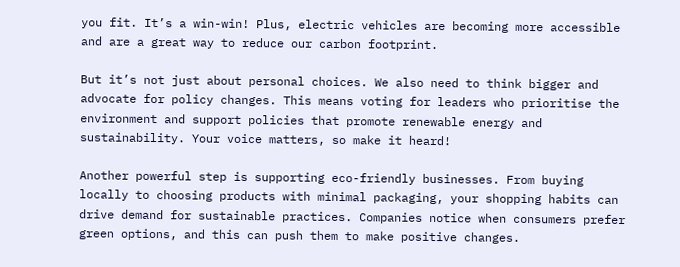you fit. It’s a win-win! Plus, electric vehicles are becoming more accessible and are a great way to reduce our carbon footprint.

But it’s not just about personal choices. We also need to think bigger and advocate for policy changes. This means voting for leaders who prioritise the environment and support policies that promote renewable energy and sustainability. Your voice matters, so make it heard!

Another powerful step is supporting eco-friendly businesses. From buying locally to choosing products with minimal packaging, your shopping habits can drive demand for sustainable practices. Companies notice when consumers prefer green options, and this can push them to make positive changes.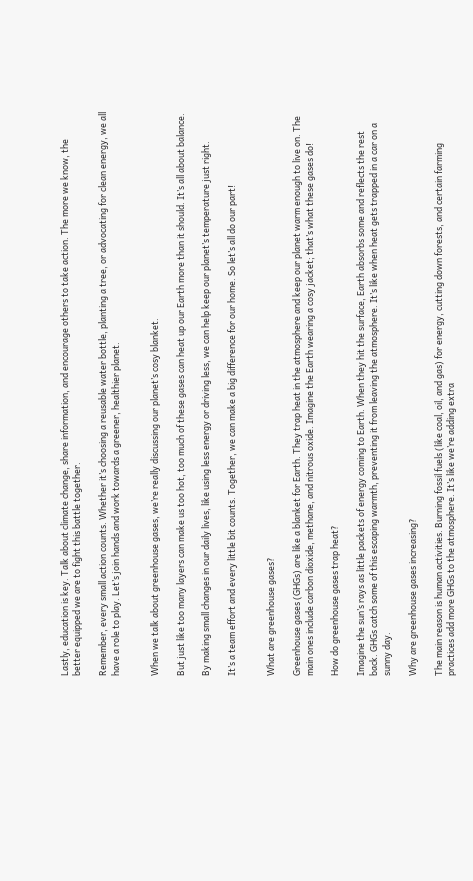Lastly, education is key. Talk about climate change, share information, and encourage others to take action. The more we know, the better equipped we are to fight this battle together.

Remember, every small action counts. Whether it’s choosing a reusable water bottle, planting a tree, or advocating for clean energy, we all have a role to play. Let’s join hands and work towards a greener, healthier planet.


When we talk about greenhouse gases, we’re really discussing our planet’s cosy blanket.

But just like too many layers can make us too hot, too much of these gases can heat up our Earth more than it should. It’s all about balance.

By making small changes in our daily lives, like using less energy or driving less, we can help keep our planet’s temperature just right.

It’s a team effort and every little bit counts. Together, we can make a big difference for our home. So let’s all do our part!


What are greenhouse gases?

Greenhouse gases (GHGs) are like a blanket for Earth. They trap heat in the atmosphere and keep our planet warm enough to live on. The main ones include carbon dioxide, methane, and nitrous oxide. Imagine the Earth wearing a cosy jacket; that’s what these gases do!

How do greenhouse gases trap heat?

Imagine the sun’s rays as little packets of energy coming to Earth. When they hit the surface, Earth absorbs some and reflects the rest back. GHGs catch some of this escaping warmth, preventing it from leaving the atmosphere. It’s like when heat gets trapped in a car on a sunny day.

Why are greenhouse gases increasing?

The main reason is human activities. Burning fossil fuels (like coal, oil, and gas) for energy, cutting down forests, and certain farming practices add more GHGs to the atmosphere. It’s like we’re adding extra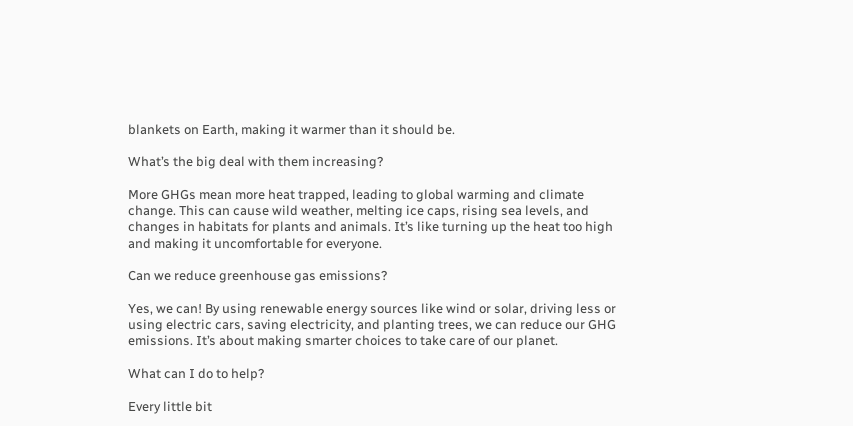blankets on Earth, making it warmer than it should be.

What’s the big deal with them increasing?

More GHGs mean more heat trapped, leading to global warming and climate change. This can cause wild weather, melting ice caps, rising sea levels, and changes in habitats for plants and animals. It’s like turning up the heat too high and making it uncomfortable for everyone.

Can we reduce greenhouse gas emissions?

Yes, we can! By using renewable energy sources like wind or solar, driving less or using electric cars, saving electricity, and planting trees, we can reduce our GHG emissions. It’s about making smarter choices to take care of our planet.

What can I do to help?

Every little bit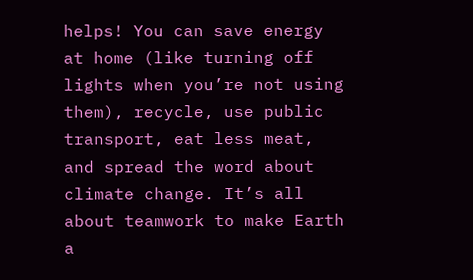helps! You can save energy at home (like turning off lights when you’re not using them), recycle, use public transport, eat less meat, and spread the word about climate change. It’s all about teamwork to make Earth a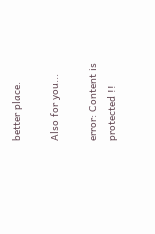better place.

Also for you...

error: Content is protected !!